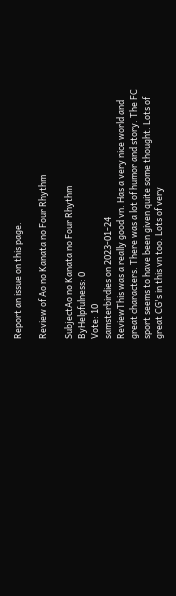Report an issue on this page.

Review of Ao no Kanata no Four Rhythm

SubjectAo no Kanata no Four Rhythm
ByHelpfulness: 0
Vote: 10
samsterbirdies on 2023-01-24
ReviewThis was a really good vn. Has a very nice world and great characters. There was a lot of humor and story. The FC sport seems to have been given quite some thought. Lots of great CG's in this vn too. Lots of very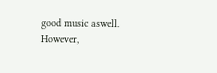good music aswell. However,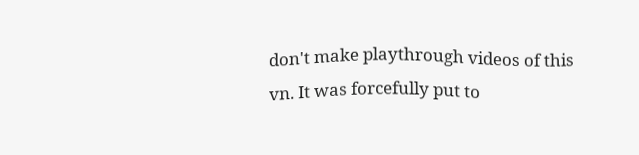don't make playthrough videos of this vn. It was forcefully put to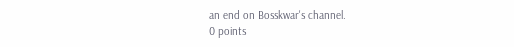an end on Bosskwar's channel.
0 points